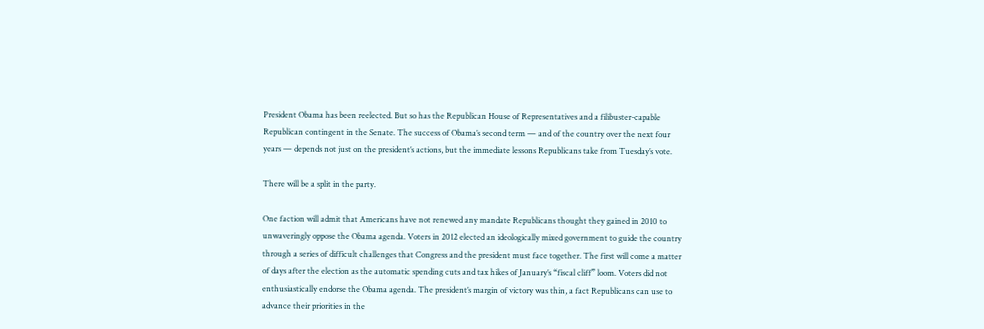President Obama has been reelected. But so has the Republican House of Representatives and a filibuster-capable Republican contingent in the Senate. The success of Obama’s second term — and of the country over the next four years — depends not just on the president’s actions, but the immediate lessons Republicans take from Tuesday’s vote.

There will be a split in the party.

One faction will admit that Americans have not renewed any mandate Republicans thought they gained in 2010 to unwaveringly oppose the Obama agenda. Voters in 2012 elected an ideologically mixed government to guide the country through a series of difficult challenges that Congress and the president must face together. The first will come a matter of days after the election as the automatic spending cuts and tax hikes of January’s “fiscal cliff” loom. Voters did not enthusiastically endorse the Obama agenda. The president’s margin of victory was thin, a fact Republicans can use to advance their priorities in the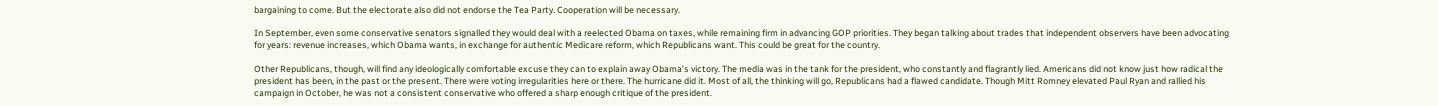bargaining to come. But the electorate also did not endorse the Tea Party. Cooperation will be necessary.

In September, even some conservative senators signalled they would deal with a reelected Obama on taxes, while remaining firm in advancing GOP priorities. They began talking about trades that independent observers have been advocating for years: revenue increases, which Obama wants, in exchange for authentic Medicare reform, which Republicans want. This could be great for the country.

Other Republicans, though, will find any ideologically comfortable excuse they can to explain away Obama’s victory. The media was in the tank for the president, who constantly and flagrantly lied. Americans did not know just how radical the president has been, in the past or the present. There were voting irregularities here or there. The hurricane did it. Most of all, the thinking will go, Republicans had a flawed candidate. Though Mitt Romney elevated Paul Ryan and rallied his campaign in October, he was not a consistent conservative who offered a sharp enough critique of the president.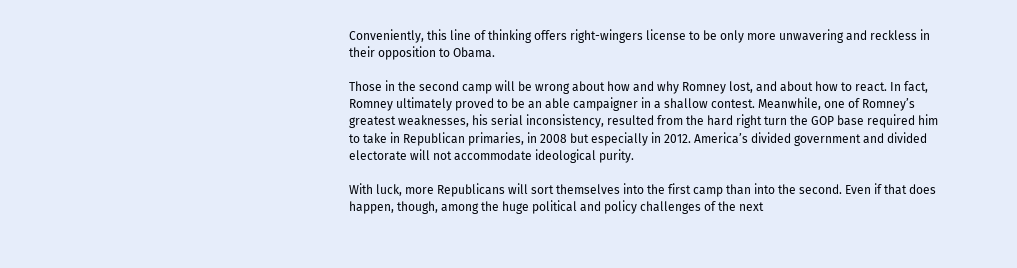Conveniently, this line of thinking offers right-wingers license to be only more unwavering and reckless in their opposition to Obama.

Those in the second camp will be wrong about how and why Romney lost, and about how to react. In fact, Romney ultimately proved to be an able campaigner in a shallow contest. Meanwhile, one of Romney’s greatest weaknesses, his serial inconsistency, resulted from the hard right turn the GOP base required him to take in Republican primaries, in 2008 but especially in 2012. America’s divided government and divided electorate will not accommodate ideological purity.

With luck, more Republicans will sort themselves into the first camp than into the second. Even if that does happen, though, among the huge political and policy challenges of the next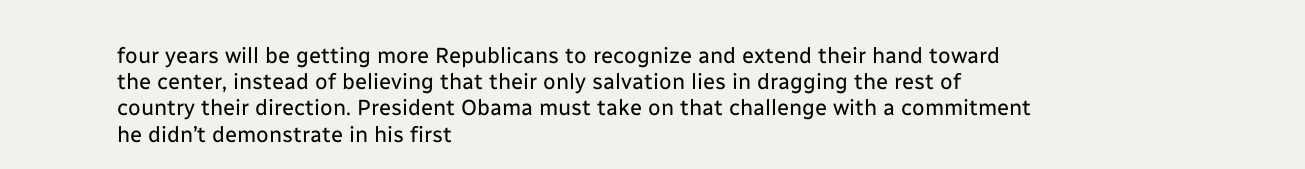four years will be getting more Republicans to recognize and extend their hand toward the center, instead of believing that their only salvation lies in dragging the rest of country their direction. President Obama must take on that challenge with a commitment he didn’t demonstrate in his first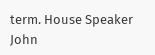term. House Speaker John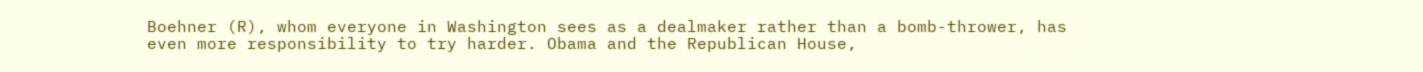Boehner (R), whom everyone in Washington sees as a dealmaker rather than a bomb-thrower, has even more responsibility to try harder. Obama and the Republican House,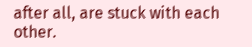after all, are stuck with each other.